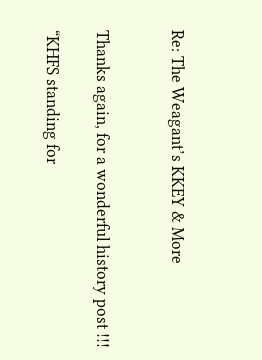Re: The Weagant’s KKEY & More


Thanks again, for a wonderful history post !!!

“KHFS standing for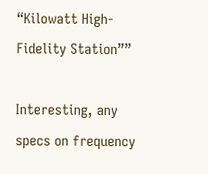“Kilowatt High-Fidelity Station””

Interesting, any specs on frequency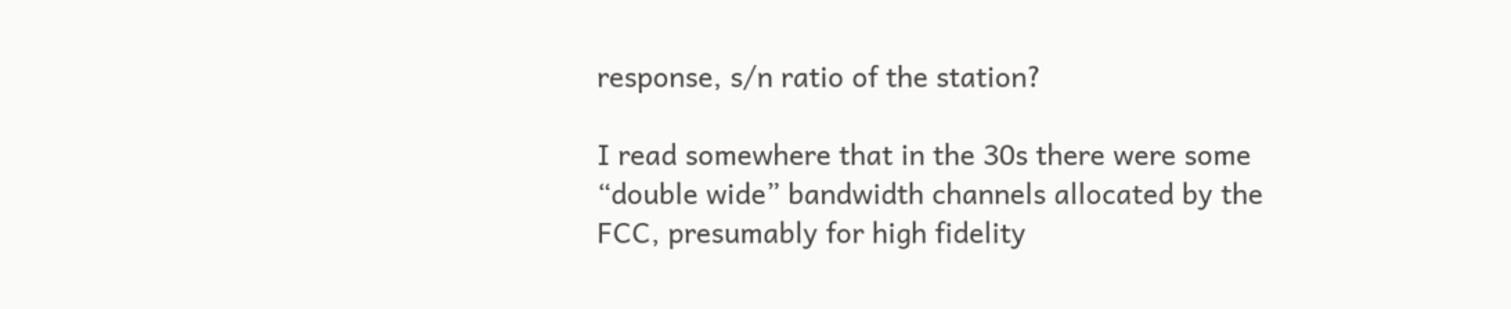response, s/n ratio of the station?

I read somewhere that in the 30s there were some “double wide” bandwidth channels allocated by the FCC, presumably for high fidelity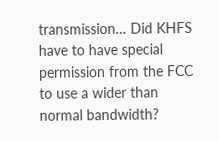transmission… Did KHFS have to have special permission from the FCC to use a wider than normal bandwidth?